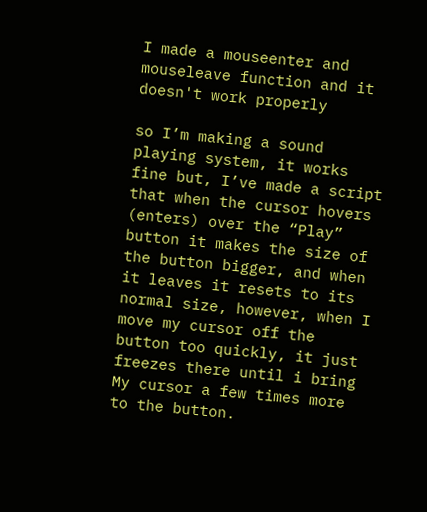I made a mouseenter and mouseleave function and it doesn't work properly

so I’m making a sound playing system, it works fine but, I’ve made a script that when the cursor hovers (enters) over the “Play” button it makes the size of the button bigger, and when it leaves it resets to its normal size, however, when I move my cursor off the button too quickly, it just freezes there until i bring My cursor a few times more to the button.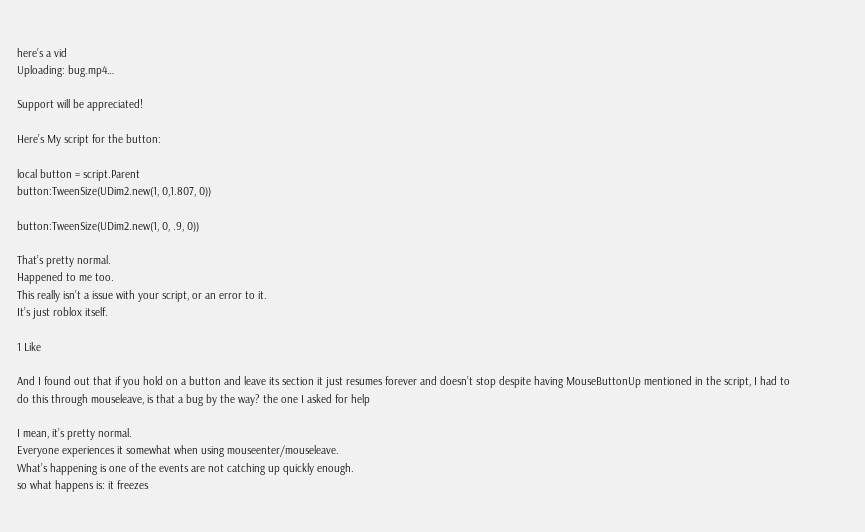here’s a vid
Uploading: bug.mp4…

Support will be appreciated!

Here’s My script for the button:

local button = script.Parent
button:TweenSize(UDim2.new(1, 0,1.807, 0))

button:TweenSize(UDim2.new(1, 0, .9, 0))

That’s pretty normal.
Happened to me too.
This really isn’t a issue with your script, or an error to it.
It’s just roblox itself.

1 Like

And I found out that if you hold on a button and leave its section it just resumes forever and doesn’t stop despite having MouseButtonUp mentioned in the script, I had to do this through mouseleave, is that a bug by the way? the one I asked for help

I mean, it’s pretty normal.
Everyone experiences it somewhat when using mouseenter/mouseleave.
What’s happening is one of the events are not catching up quickly enough.
so what happens is: it freezes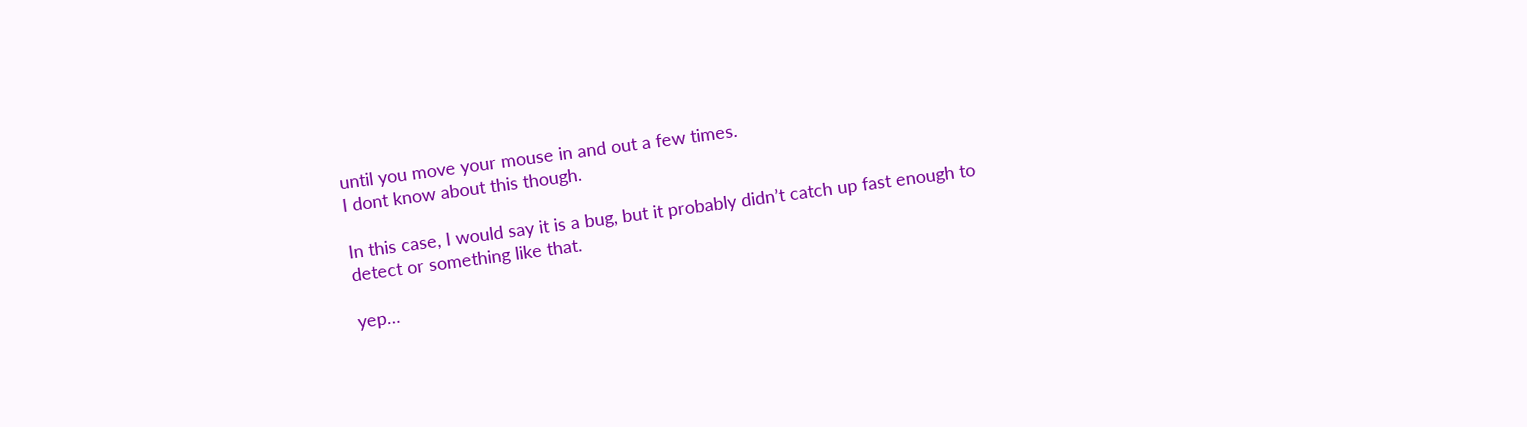until you move your mouse in and out a few times.
I dont know about this though.

In this case, I would say it is a bug, but it probably didn’t catch up fast enough to detect or something like that.

yep…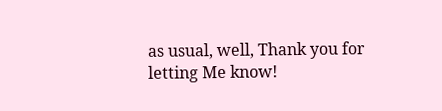as usual, well, Thank you for letting Me know!